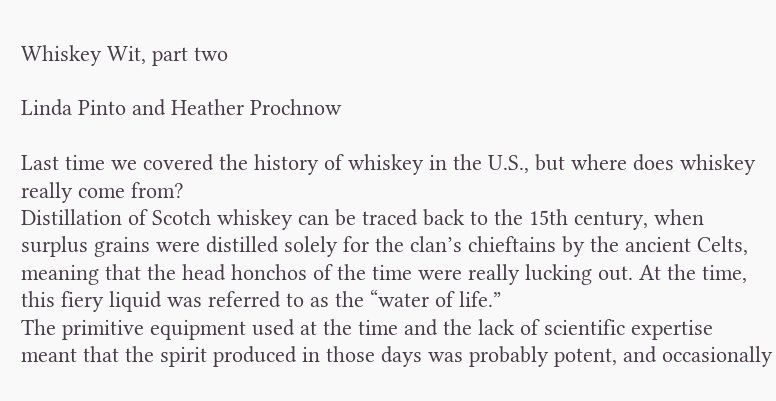Whiskey Wit, part two

Linda Pinto and Heather Prochnow

Last time we covered the history of whiskey in the U.S., but where does whiskey
really come from?
Distillation of Scotch whiskey can be traced back to the 15th century, when surplus grains were distilled solely for the clan’s chieftains by the ancient Celts, meaning that the head honchos of the time were really lucking out. At the time, this fiery liquid was referred to as the “water of life.”
The primitive equipment used at the time and the lack of scientific expertise meant that the spirit produced in those days was probably potent, and occasionally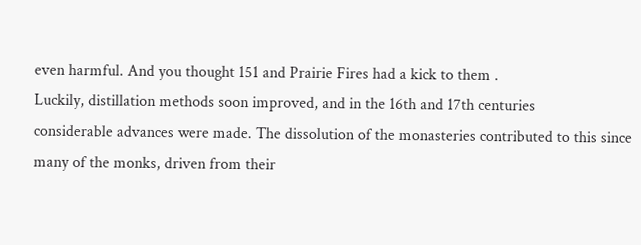even harmful. And you thought 151 and Prairie Fires had a kick to them .
Luckily, distillation methods soon improved, and in the 16th and 17th centuries
considerable advances were made. The dissolution of the monasteries contributed to this since many of the monks, driven from their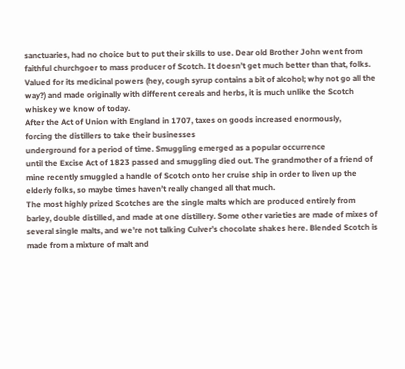sanctuaries, had no choice but to put their skills to use. Dear old Brother John went from faithful churchgoer to mass producer of Scotch. It doesn’t get much better than that, folks. Valued for its medicinal powers (hey, cough syrup contains a bit of alcohol; why not go all the way?) and made originally with different cereals and herbs, it is much unlike the Scotch whiskey we know of today.
After the Act of Union with England in 1707, taxes on goods increased enormously,
forcing the distillers to take their businesses
underground for a period of time. Smuggling emerged as a popular occurrence
until the Excise Act of 1823 passed and smuggling died out. The grandmother of a friend of mine recently smuggled a handle of Scotch onto her cruise ship in order to liven up the elderly folks, so maybe times haven’t really changed all that much.
The most highly prized Scotches are the single malts which are produced entirely from barley, double distilled, and made at one distillery. Some other varieties are made of mixes of several single malts, and we’re not talking Culver’s chocolate shakes here. Blended Scotch is made from a mixture of malt and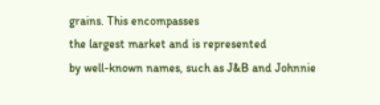grains. This encompasses
the largest market and is represented
by well-known names, such as J&B and Johnnie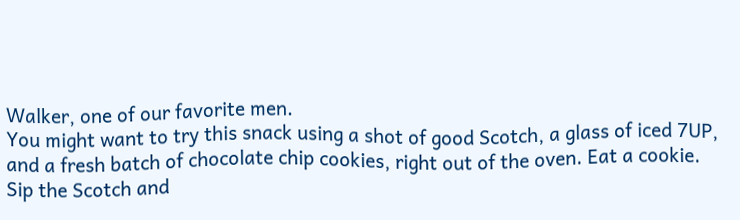Walker, one of our favorite men.
You might want to try this snack using a shot of good Scotch, a glass of iced 7UP, and a fresh batch of chocolate chip cookies, right out of the oven. Eat a cookie. Sip the Scotch and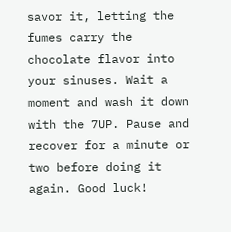savor it, letting the fumes carry the chocolate flavor into your sinuses. Wait a moment and wash it down with the 7UP. Pause and recover for a minute or two before doing it again. Good luck!